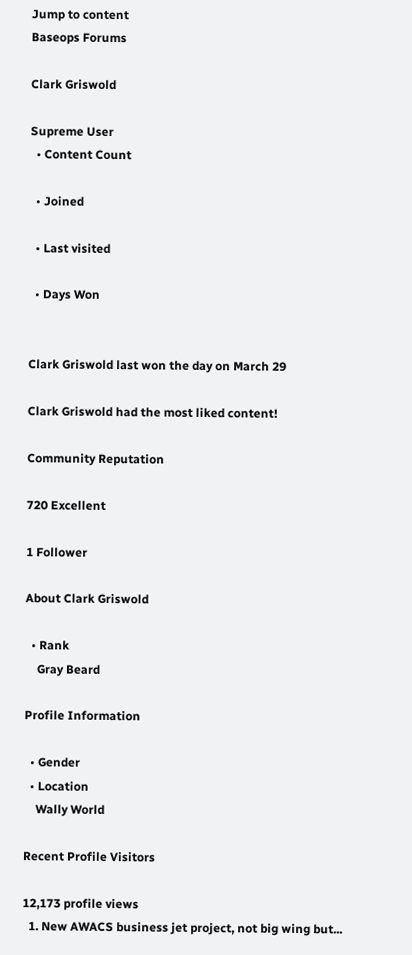Jump to content
Baseops Forums

Clark Griswold

Supreme User
  • Content Count

  • Joined

  • Last visited

  • Days Won


Clark Griswold last won the day on March 29

Clark Griswold had the most liked content!

Community Reputation

720 Excellent

1 Follower

About Clark Griswold

  • Rank
    Gray Beard

Profile Information

  • Gender
  • Location
    Wally World

Recent Profile Visitors

12,173 profile views
  1. New AWACS business jet project, not big wing but...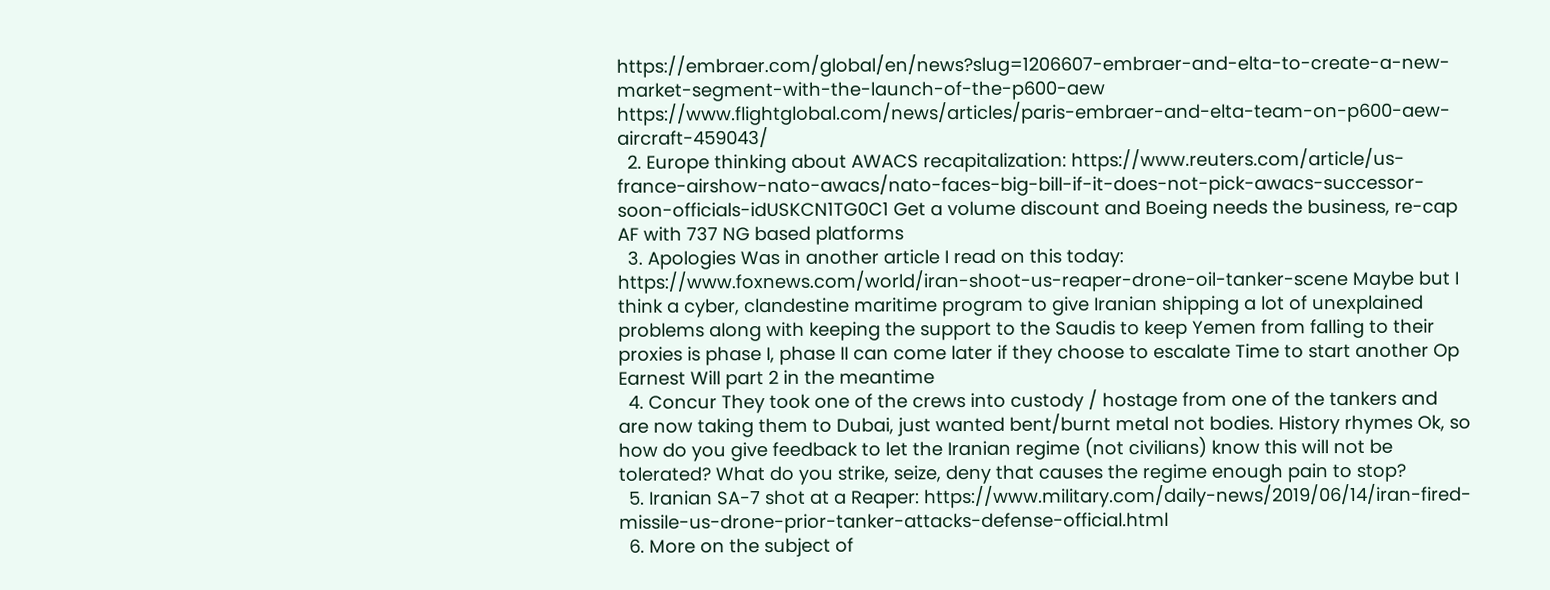https://embraer.com/global/en/news?slug=1206607-embraer-and-elta-to-create-a-new-market-segment-with-the-launch-of-the-p600-aew https://www.flightglobal.com/news/articles/paris-embraer-and-elta-team-on-p600-aew-aircraft-459043/
  2. Europe thinking about AWACS recapitalization: https://www.reuters.com/article/us-france-airshow-nato-awacs/nato-faces-big-bill-if-it-does-not-pick-awacs-successor-soon-officials-idUSKCN1TG0C1 Get a volume discount and Boeing needs the business, re-cap AF with 737 NG based platforms
  3. Apologies Was in another article I read on this today: https://www.foxnews.com/world/iran-shoot-us-reaper-drone-oil-tanker-scene Maybe but I think a cyber, clandestine maritime program to give Iranian shipping a lot of unexplained problems along with keeping the support to the Saudis to keep Yemen from falling to their proxies is phase I, phase II can come later if they choose to escalate Time to start another Op Earnest Will part 2 in the meantime
  4. Concur They took one of the crews into custody / hostage from one of the tankers and are now taking them to Dubai, just wanted bent/burnt metal not bodies. History rhymes Ok, so how do you give feedback to let the Iranian regime (not civilians) know this will not be tolerated? What do you strike, seize, deny that causes the regime enough pain to stop?
  5. Iranian SA-7 shot at a Reaper: https://www.military.com/daily-news/2019/06/14/iran-fired-missile-us-drone-prior-tanker-attacks-defense-official.html
  6. More on the subject of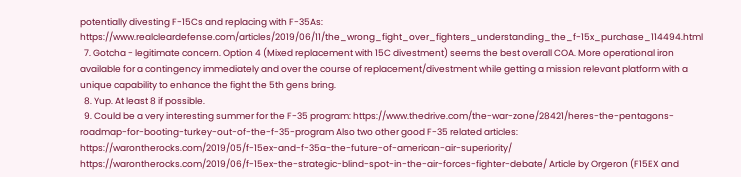potentially divesting F-15Cs and replacing with F-35As: https://www.realcleardefense.com/articles/2019/06/11/the_wrong_fight_over_fighters_understanding_the_f-15x_purchase_114494.html
  7. Gotcha - legitimate concern. Option 4 (Mixed replacement with 15C divestment) seems the best overall COA. More operational iron available for a contingency immediately and over the course of replacement/divestment while getting a mission relevant platform with a unique capability to enhance the fight the 5th gens bring.
  8. Yup. At least 8 if possible.
  9. Could be a very interesting summer for the F-35 program: https://www.thedrive.com/the-war-zone/28421/heres-the-pentagons-roadmap-for-booting-turkey-out-of-the-f-35-program Also two other good F-35 related articles: https://warontherocks.com/2019/05/f-15ex-and-f-35a-the-future-of-american-air-superiority/ https://warontherocks.com/2019/06/f-15ex-the-strategic-blind-spot-in-the-air-forces-fighter-debate/ Article by Orgeron (F15EX and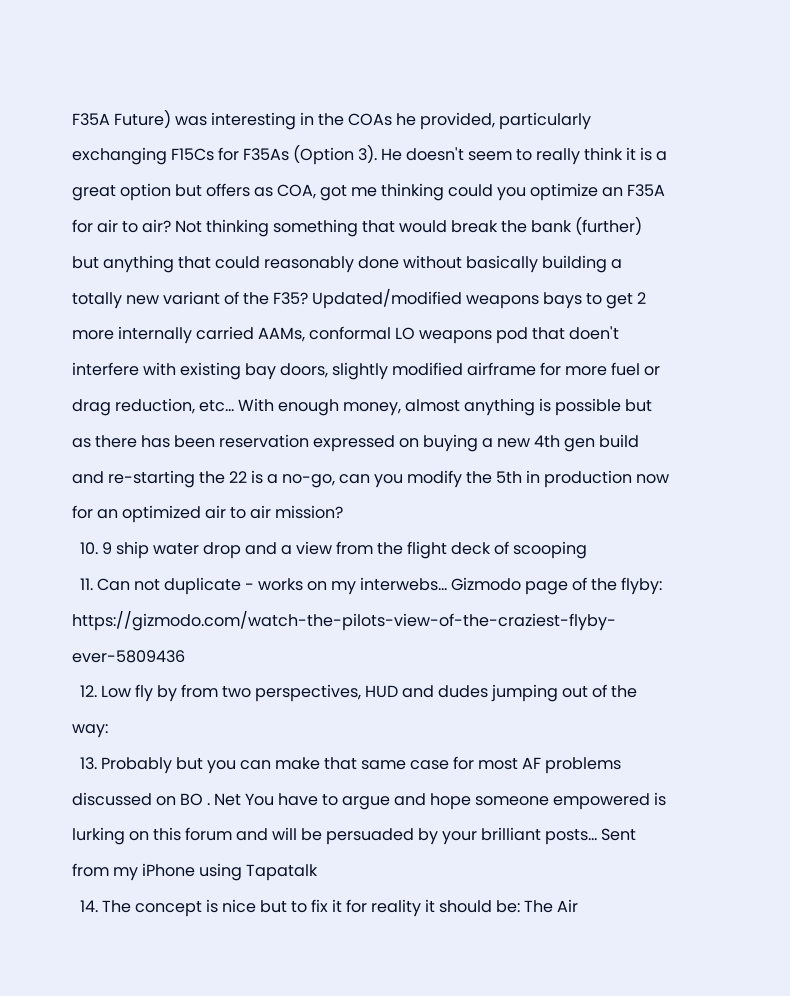F35A Future) was interesting in the COAs he provided, particularly exchanging F15Cs for F35As (Option 3). He doesn't seem to really think it is a great option but offers as COA, got me thinking could you optimize an F35A for air to air? Not thinking something that would break the bank (further) but anything that could reasonably done without basically building a totally new variant of the F35? Updated/modified weapons bays to get 2 more internally carried AAMs, conformal LO weapons pod that doen't interfere with existing bay doors, slightly modified airframe for more fuel or drag reduction, etc... With enough money, almost anything is possible but as there has been reservation expressed on buying a new 4th gen build and re-starting the 22 is a no-go, can you modify the 5th in production now for an optimized air to air mission?
  10. 9 ship water drop and a view from the flight deck of scooping
  11. Can not duplicate - works on my interwebs... Gizmodo page of the flyby: https://gizmodo.com/watch-the-pilots-view-of-the-craziest-flyby-ever-5809436
  12. Low fly by from two perspectives, HUD and dudes jumping out of the way:
  13. Probably but you can make that same case for most AF problems discussed on BO . Net You have to argue and hope someone empowered is lurking on this forum and will be persuaded by your brilliant posts... Sent from my iPhone using Tapatalk
  14. The concept is nice but to fix it for reality it should be: The Air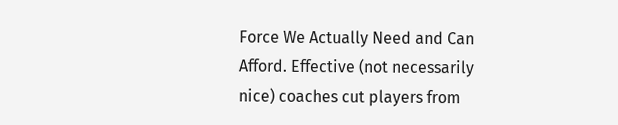Force We Actually Need and Can Afford. Effective (not necessarily nice) coaches cut players from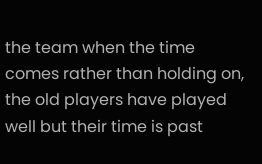the team when the time comes rather than holding on, the old players have played well but their time is past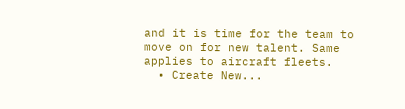and it is time for the team to move on for new talent. Same applies to aircraft fleets.
  • Create New...